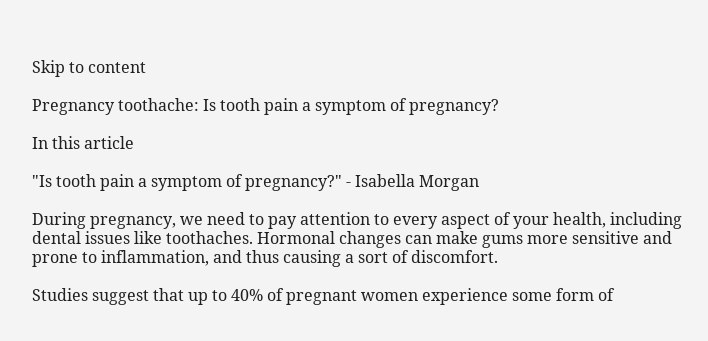Skip to content

Pregnancy toothache: Is tooth pain a symptom of pregnancy?

In this article

"Is tooth pain a symptom of pregnancy?" - Isabella Morgan

During pregnancy, we need to pay attention to every aspect of your health, including dental issues like toothaches. Hormonal changes can make gums more sensitive and prone to inflammation, and thus causing a sort of discomfort.

Studies suggest that up to 40% of pregnant women experience some form of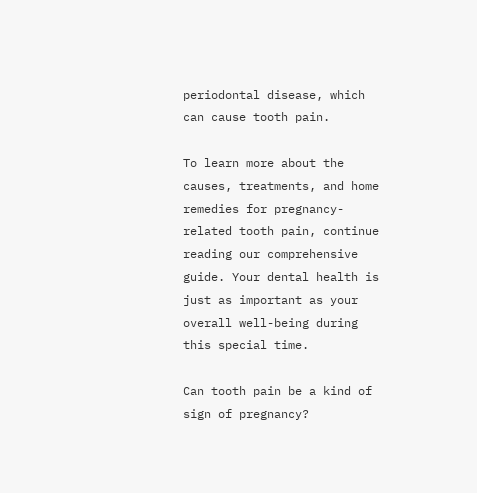periodontal disease, which can cause tooth pain.

To learn more about the causes, treatments, and home remedies for pregnancy-related tooth pain, continue reading our comprehensive guide. Your dental health is just as important as your overall well-being during this special time.

Can tooth pain be a kind of sign of pregnancy?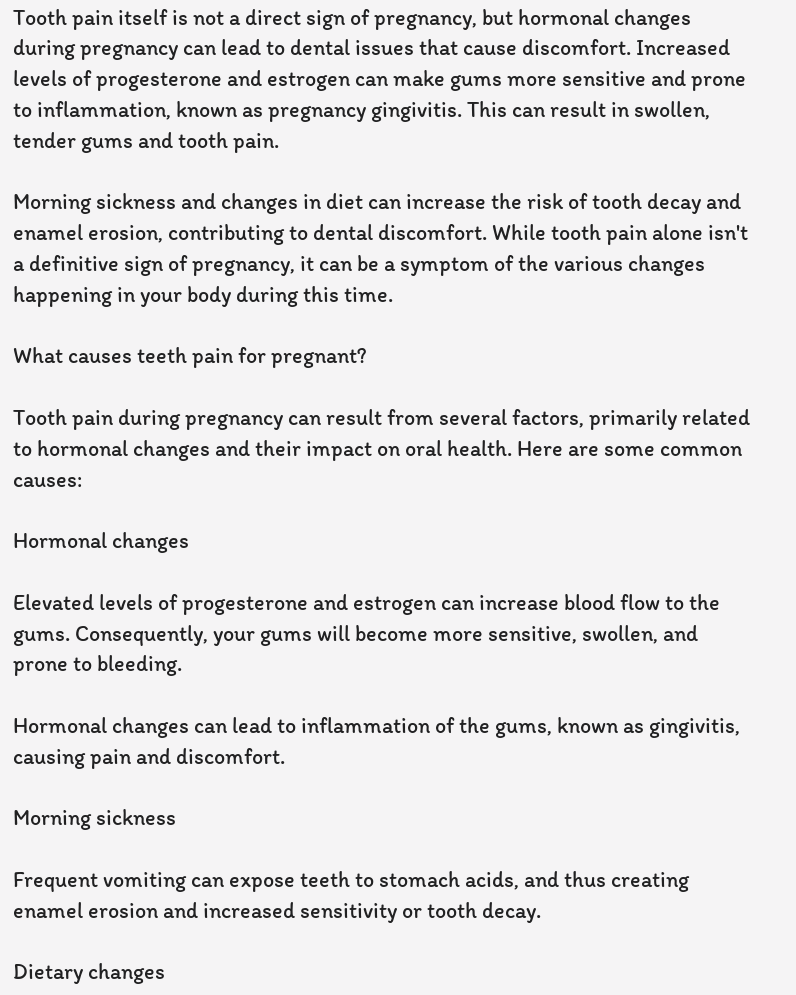Tooth pain itself is not a direct sign of pregnancy, but hormonal changes during pregnancy can lead to dental issues that cause discomfort. Increased levels of progesterone and estrogen can make gums more sensitive and prone to inflammation, known as pregnancy gingivitis. This can result in swollen, tender gums and tooth pain.

Morning sickness and changes in diet can increase the risk of tooth decay and enamel erosion, contributing to dental discomfort. While tooth pain alone isn't a definitive sign of pregnancy, it can be a symptom of the various changes happening in your body during this time.

What causes teeth pain for pregnant?

Tooth pain during pregnancy can result from several factors, primarily related to hormonal changes and their impact on oral health. Here are some common causes:

Hormonal changes

Elevated levels of progesterone and estrogen can increase blood flow to the gums. Consequently, your gums will become more sensitive, swollen, and prone to bleeding.

Hormonal changes can lead to inflammation of the gums, known as gingivitis, causing pain and discomfort.

Morning sickness

Frequent vomiting can expose teeth to stomach acids, and thus creating enamel erosion and increased sensitivity or tooth decay.

Dietary changes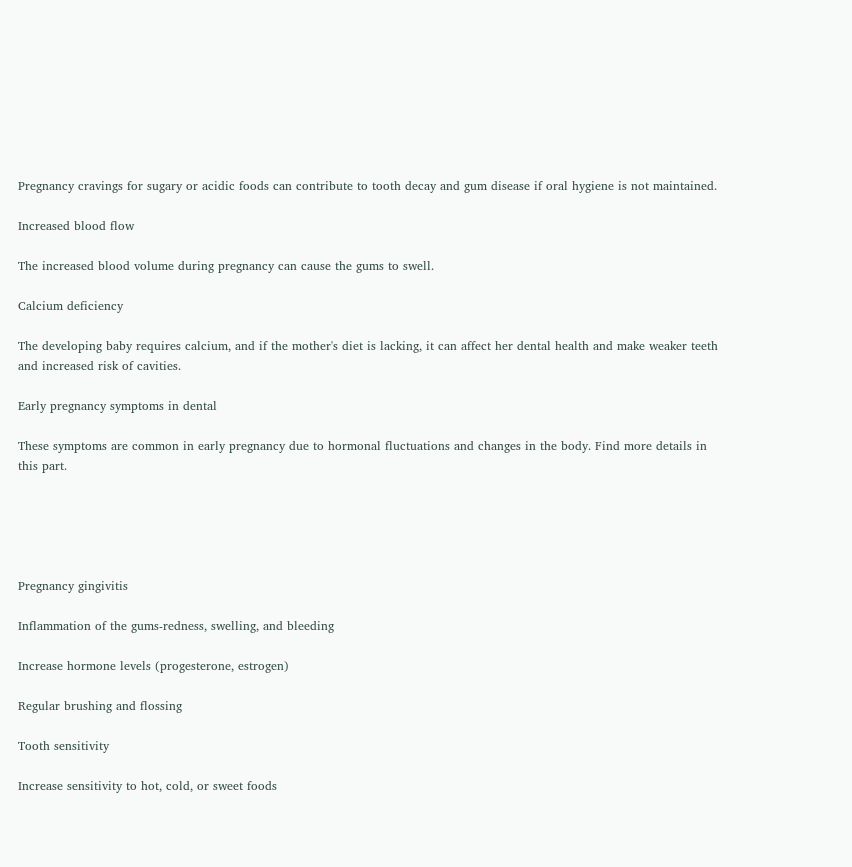Pregnancy cravings for sugary or acidic foods can contribute to tooth decay and gum disease if oral hygiene is not maintained.

Increased blood flow

The increased blood volume during pregnancy can cause the gums to swell.

Calcium deficiency

The developing baby requires calcium, and if the mother's diet is lacking, it can affect her dental health and make weaker teeth and increased risk of cavities.

Early pregnancy symptoms in dental

These symptoms are common in early pregnancy due to hormonal fluctuations and changes in the body. Find more details in this part.





Pregnancy gingivitis

Inflammation of the gums-redness, swelling, and bleeding

Increase hormone levels (progesterone, estrogen)

Regular brushing and flossing

Tooth sensitivity

Increase sensitivity to hot, cold, or sweet foods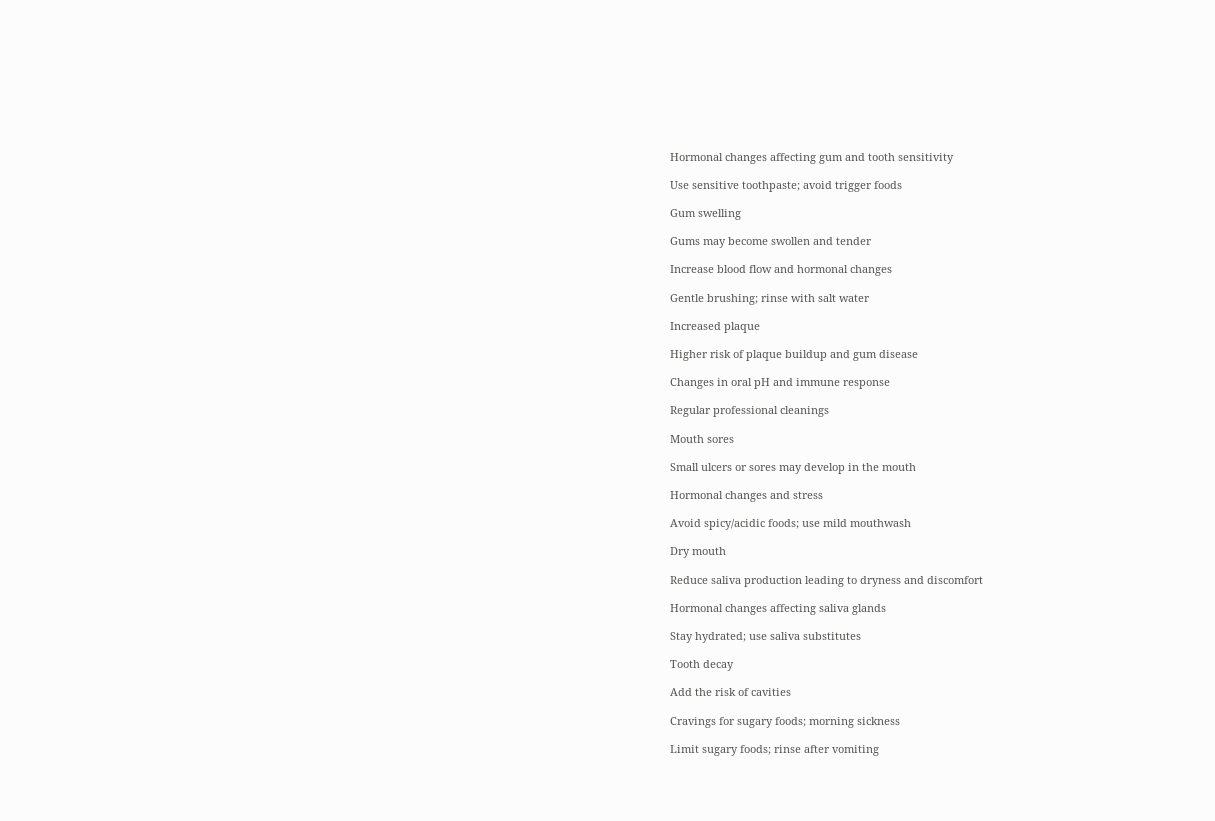Hormonal changes affecting gum and tooth sensitivity

Use sensitive toothpaste; avoid trigger foods

Gum swelling

Gums may become swollen and tender

Increase blood flow and hormonal changes

Gentle brushing; rinse with salt water

Increased plaque

Higher risk of plaque buildup and gum disease

Changes in oral pH and immune response

Regular professional cleanings

Mouth sores

Small ulcers or sores may develop in the mouth

Hormonal changes and stress

Avoid spicy/acidic foods; use mild mouthwash

Dry mouth

Reduce saliva production leading to dryness and discomfort

Hormonal changes affecting saliva glands

Stay hydrated; use saliva substitutes

Tooth decay

Add the risk of cavities

Cravings for sugary foods; morning sickness

Limit sugary foods; rinse after vomiting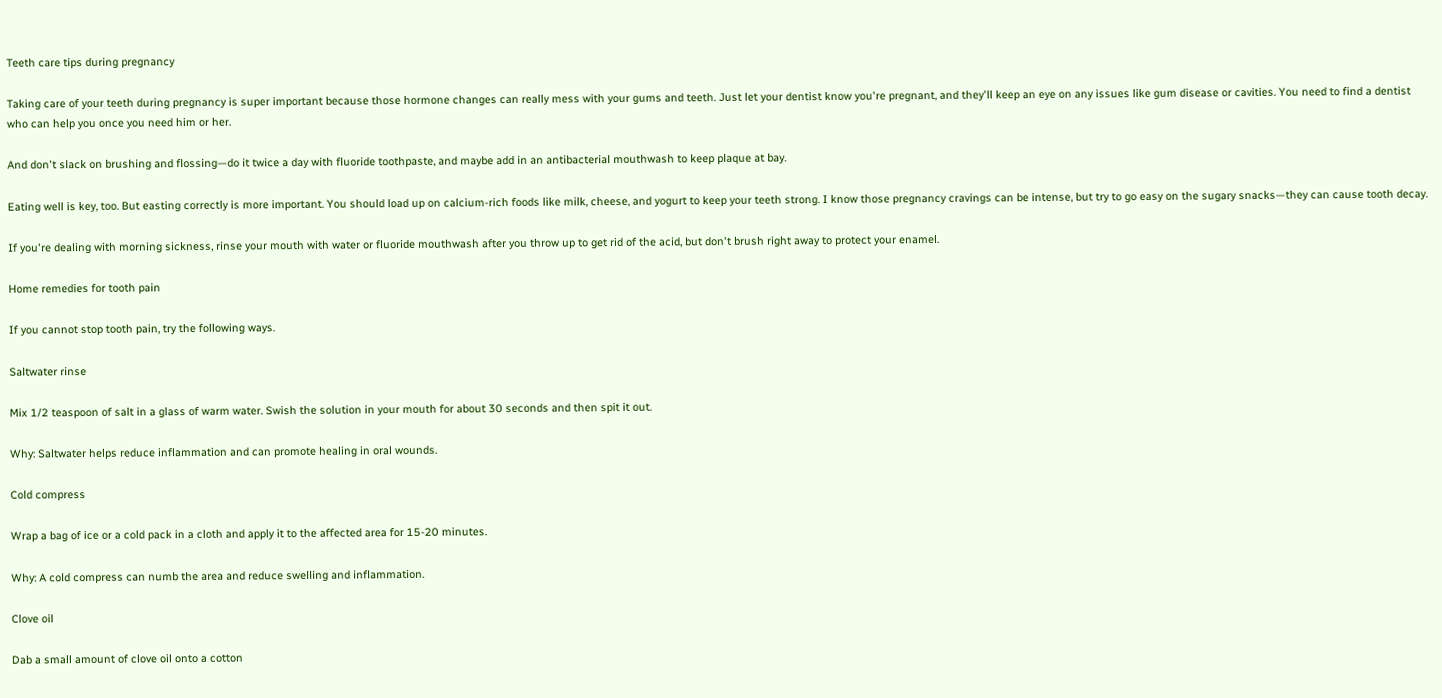Teeth care tips during pregnancy

Taking care of your teeth during pregnancy is super important because those hormone changes can really mess with your gums and teeth. Just let your dentist know you're pregnant, and they'll keep an eye on any issues like gum disease or cavities. You need to find a dentist who can help you once you need him or her.

And don't slack on brushing and flossing—do it twice a day with fluoride toothpaste, and maybe add in an antibacterial mouthwash to keep plaque at bay.

Eating well is key, too. But easting correctly is more important. You should load up on calcium-rich foods like milk, cheese, and yogurt to keep your teeth strong. I know those pregnancy cravings can be intense, but try to go easy on the sugary snacks—they can cause tooth decay.

If you're dealing with morning sickness, rinse your mouth with water or fluoride mouthwash after you throw up to get rid of the acid, but don't brush right away to protect your enamel.

Home remedies for tooth pain

If you cannot stop tooth pain, try the following ways.

Saltwater rinse

Mix 1/2 teaspoon of salt in a glass of warm water. Swish the solution in your mouth for about 30 seconds and then spit it out.

Why: Saltwater helps reduce inflammation and can promote healing in oral wounds.

Cold compress

Wrap a bag of ice or a cold pack in a cloth and apply it to the affected area for 15-20 minutes.

Why: A cold compress can numb the area and reduce swelling and inflammation.

Clove oil

Dab a small amount of clove oil onto a cotton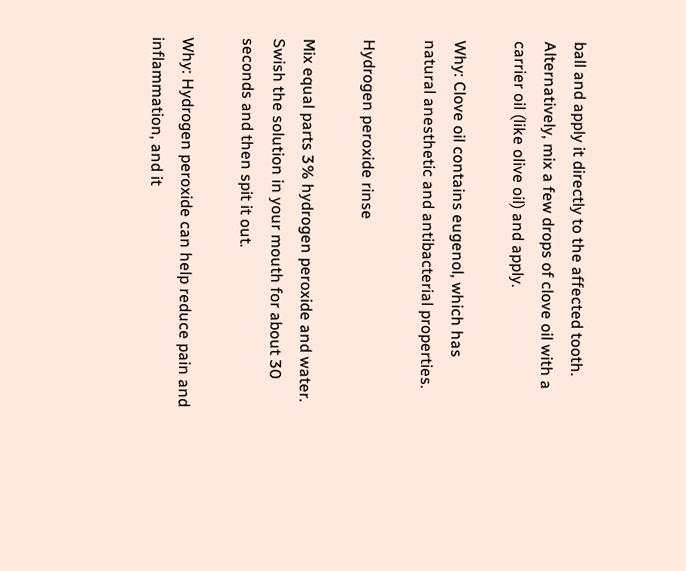ball and apply it directly to the affected tooth. Alternatively, mix a few drops of clove oil with a carrier oil (like olive oil) and apply.

Why: Clove oil contains eugenol, which has natural anesthetic and antibacterial properties.

Hydrogen peroxide rinse

Mix equal parts 3% hydrogen peroxide and water. Swish the solution in your mouth for about 30 seconds and then spit it out.

Why: Hydrogen peroxide can help reduce pain and inflammation, and it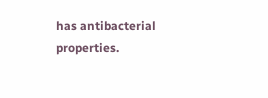has antibacterial properties.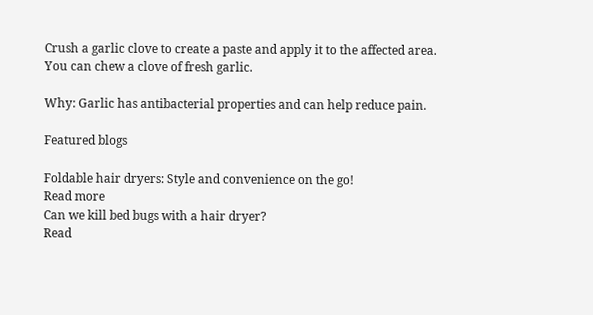Crush a garlic clove to create a paste and apply it to the affected area. You can chew a clove of fresh garlic.

Why: Garlic has antibacterial properties and can help reduce pain.

Featured blogs

Foldable hair dryers: Style and convenience on the go!
Read more
Can we kill bed bugs with a hair dryer?
Read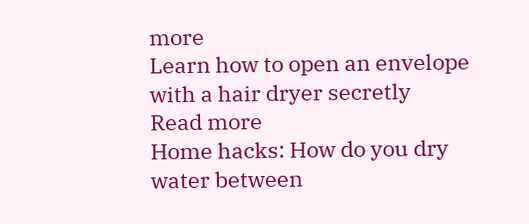more
Learn how to open an envelope with a hair dryer secretly
Read more
Home hacks: How do you dry water between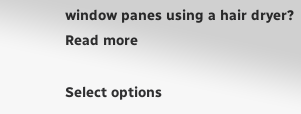window panes using a hair dryer?
Read more

Select options